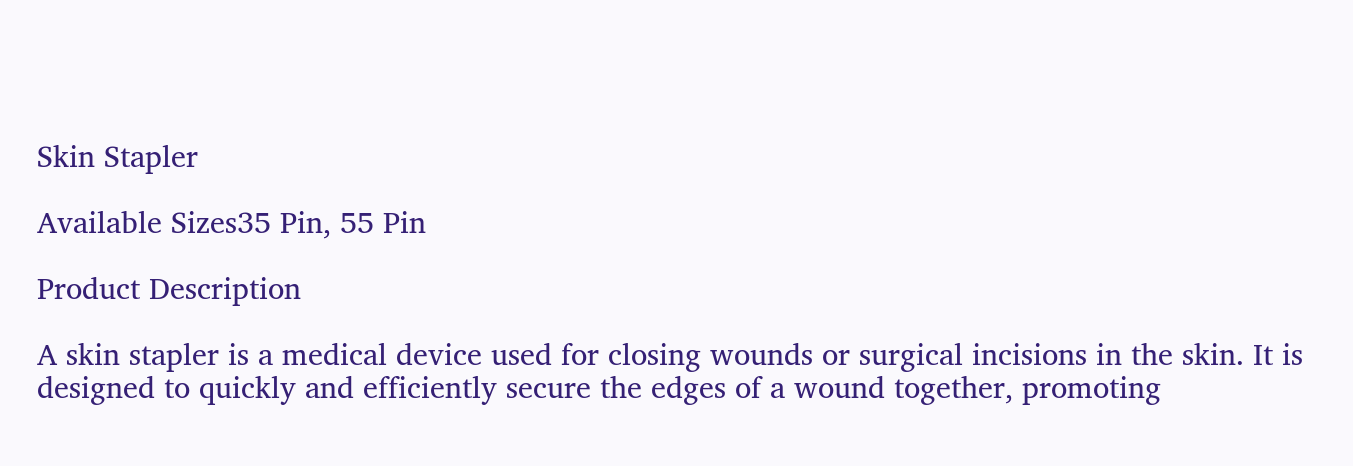Skin Stapler

Available Sizes35 Pin, 55 Pin

Product Description

A skin stapler is a medical device used for closing wounds or surgical incisions in the skin. It is designed to quickly and efficiently secure the edges of a wound together, promoting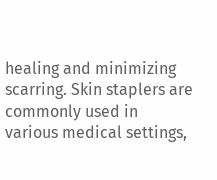healing and minimizing scarring. Skin staplers are commonly used in various medical settings,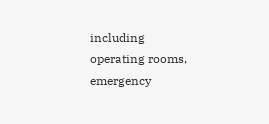including operating rooms, emergency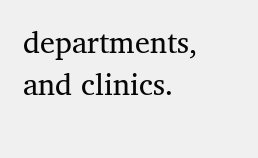departments, and clinics.